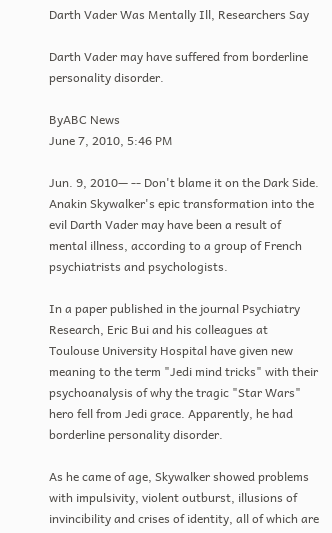Darth Vader Was Mentally Ill, Researchers Say

Darth Vader may have suffered from borderline personality disorder.

ByABC News
June 7, 2010, 5:46 PM

Jun. 9, 2010— -- Don't blame it on the Dark Side. Anakin Skywalker's epic transformation into the evil Darth Vader may have been a result of mental illness, according to a group of French psychiatrists and psychologists.

In a paper published in the journal Psychiatry Research, Eric Bui and his colleagues at Toulouse University Hospital have given new meaning to the term "Jedi mind tricks" with their psychoanalysis of why the tragic "Star Wars" hero fell from Jedi grace. Apparently, he had borderline personality disorder.

As he came of age, Skywalker showed problems with impulsivity, violent outburst, illusions of invincibility and crises of identity, all of which are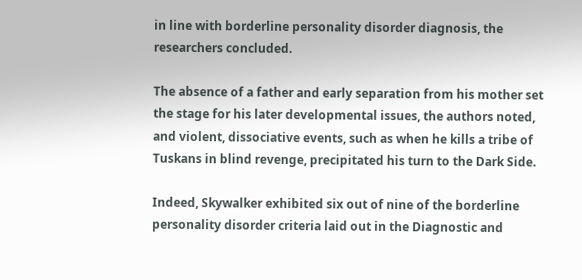in line with borderline personality disorder diagnosis, the researchers concluded.

The absence of a father and early separation from his mother set the stage for his later developmental issues, the authors noted, and violent, dissociative events, such as when he kills a tribe of Tuskans in blind revenge, precipitated his turn to the Dark Side.

Indeed, Skywalker exhibited six out of nine of the borderline personality disorder criteria laid out in the Diagnostic and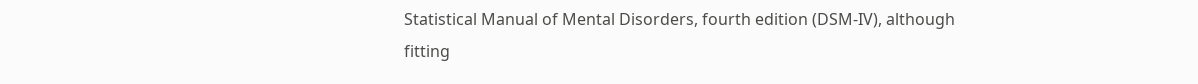Statistical Manual of Mental Disorders, fourth edition (DSM-IV), although fitting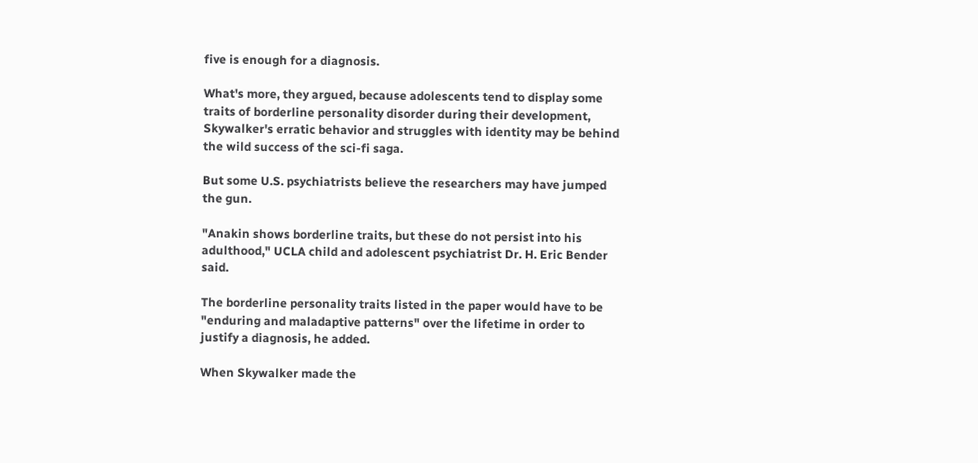five is enough for a diagnosis.

What's more, they argued, because adolescents tend to display some traits of borderline personality disorder during their development, Skywalker's erratic behavior and struggles with identity may be behind the wild success of the sci-fi saga.

But some U.S. psychiatrists believe the researchers may have jumped the gun.

"Anakin shows borderline traits, but these do not persist into his adulthood," UCLA child and adolescent psychiatrist Dr. H. Eric Bender said.

The borderline personality traits listed in the paper would have to be "enduring and maladaptive patterns" over the lifetime in order to justify a diagnosis, he added.

When Skywalker made the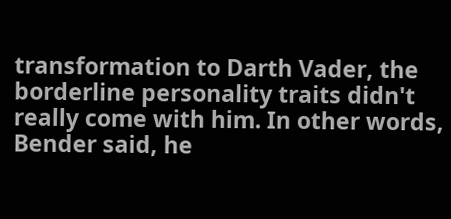transformation to Darth Vader, the borderline personality traits didn't really come with him. In other words, Bender said, he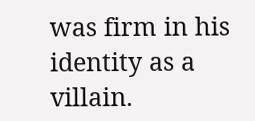was firm in his identity as a villain.